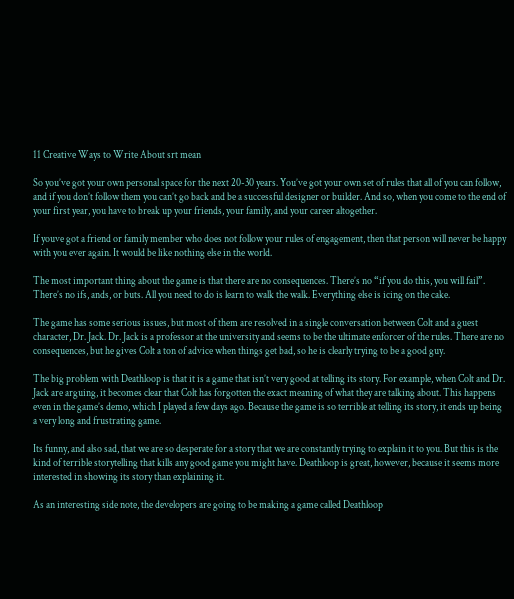11 Creative Ways to Write About srt mean

So you’ve got your own personal space for the next 20-30 years. You’ve got your own set of rules that all of you can follow, and if you don’t follow them you can’t go back and be a successful designer or builder. And so, when you come to the end of your first year, you have to break up your friends, your family, and your career altogether.

If youve got a friend or family member who does not follow your rules of engagement, then that person will never be happy with you ever again. It would be like nothing else in the world.

The most important thing about the game is that there are no consequences. There’s no “if you do this, you will fail”. There’s no ifs, ands, or buts. All you need to do is learn to walk the walk. Everything else is icing on the cake.

The game has some serious issues, but most of them are resolved in a single conversation between Colt and a guest character, Dr. Jack. Dr. Jack is a professor at the university and seems to be the ultimate enforcer of the rules. There are no consequences, but he gives Colt a ton of advice when things get bad, so he is clearly trying to be a good guy.

The big problem with Deathloop is that it is a game that isn’t very good at telling its story. For example, when Colt and Dr. Jack are arguing, it becomes clear that Colt has forgotten the exact meaning of what they are talking about. This happens even in the game’s demo, which I played a few days ago. Because the game is so terrible at telling its story, it ends up being a very long and frustrating game.

Its funny, and also sad, that we are so desperate for a story that we are constantly trying to explain it to you. But this is the kind of terrible storytelling that kills any good game you might have. Deathloop is great, however, because it seems more interested in showing its story than explaining it.

As an interesting side note, the developers are going to be making a game called Deathloop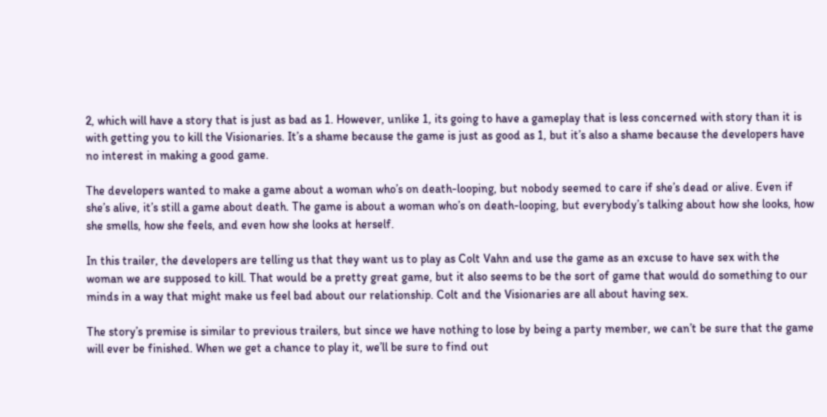2, which will have a story that is just as bad as 1. However, unlike 1, its going to have a gameplay that is less concerned with story than it is with getting you to kill the Visionaries. It’s a shame because the game is just as good as 1, but it’s also a shame because the developers have no interest in making a good game.

The developers wanted to make a game about a woman who’s on death-looping, but nobody seemed to care if she’s dead or alive. Even if she’s alive, it’s still a game about death. The game is about a woman who’s on death-looping, but everybody’s talking about how she looks, how she smells, how she feels, and even how she looks at herself.

In this trailer, the developers are telling us that they want us to play as Colt Vahn and use the game as an excuse to have sex with the woman we are supposed to kill. That would be a pretty great game, but it also seems to be the sort of game that would do something to our minds in a way that might make us feel bad about our relationship. Colt and the Visionaries are all about having sex.

The story’s premise is similar to previous trailers, but since we have nothing to lose by being a party member, we can’t be sure that the game will ever be finished. When we get a chance to play it, we’ll be sure to find out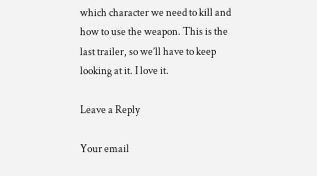which character we need to kill and how to use the weapon. This is the last trailer, so we’ll have to keep looking at it. I love it.

Leave a Reply

Your email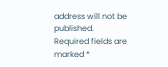address will not be published. Required fields are marked *